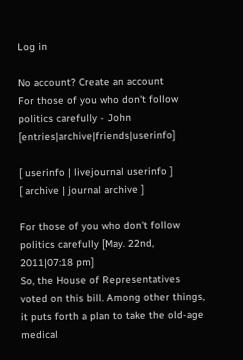Log in

No account? Create an account
For those of you who don't follow politics carefully - John [entries|archive|friends|userinfo]

[ userinfo | livejournal userinfo ]
[ archive | journal archive ]

For those of you who don't follow politics carefully [May. 22nd, 2011|07:18 pm]
So, the House of Representatives voted on this bill. Among other things, it puts forth a plan to take the old-age medical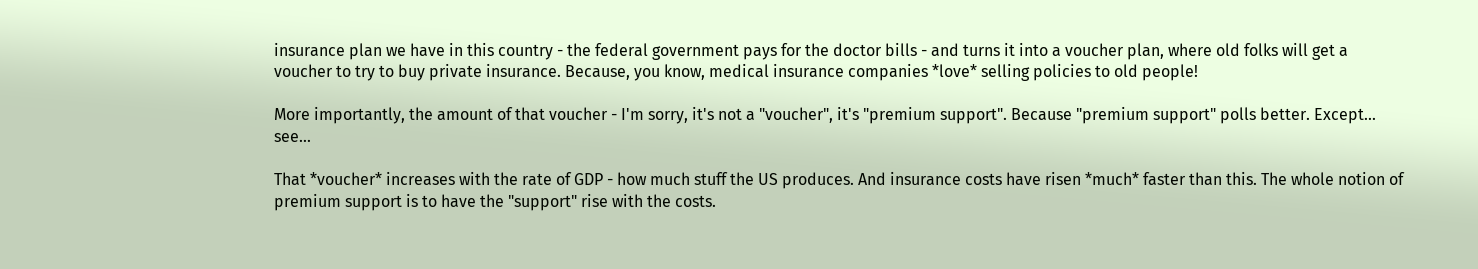insurance plan we have in this country - the federal government pays for the doctor bills - and turns it into a voucher plan, where old folks will get a voucher to try to buy private insurance. Because, you know, medical insurance companies *love* selling policies to old people!

More importantly, the amount of that voucher - I'm sorry, it's not a "voucher", it's "premium support". Because "premium support" polls better. Except... see...

That *voucher* increases with the rate of GDP - how much stuff the US produces. And insurance costs have risen *much* faster than this. The whole notion of premium support is to have the "support" rise with the costs.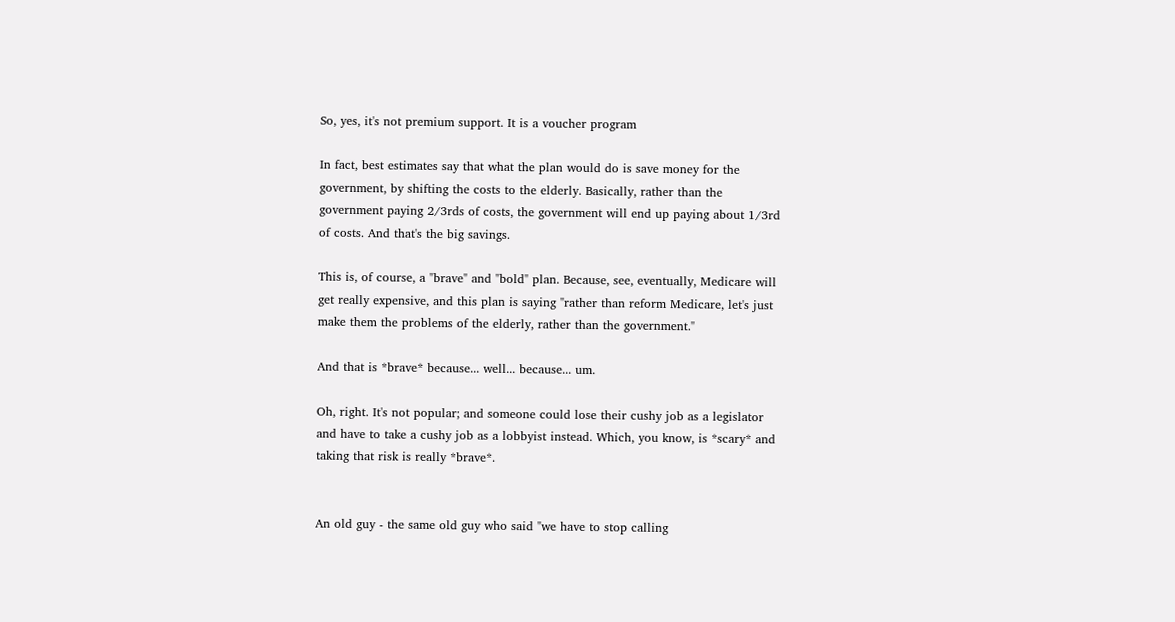So, yes, it's not premium support. It is a voucher program

In fact, best estimates say that what the plan would do is save money for the government, by shifting the costs to the elderly. Basically, rather than the government paying 2/3rds of costs, the government will end up paying about 1/3rd of costs. And that's the big savings.

This is, of course, a "brave" and "bold" plan. Because, see, eventually, Medicare will get really expensive, and this plan is saying "rather than reform Medicare, let's just make them the problems of the elderly, rather than the government."

And that is *brave* because... well... because... um.

Oh, right. It's not popular; and someone could lose their cushy job as a legislator and have to take a cushy job as a lobbyist instead. Which, you know, is *scary* and taking that risk is really *brave*.


An old guy - the same old guy who said "we have to stop calling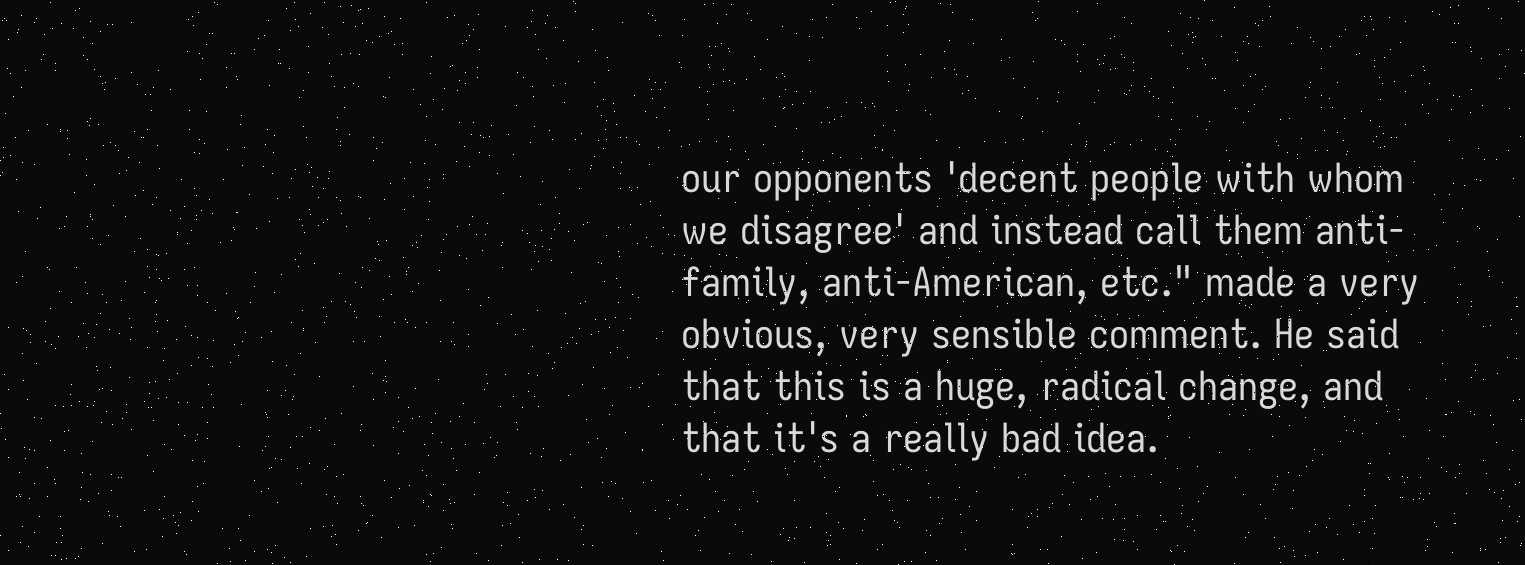our opponents 'decent people with whom we disagree' and instead call them anti-family, anti-American, etc." made a very obvious, very sensible comment. He said that this is a huge, radical change, and that it's a really bad idea.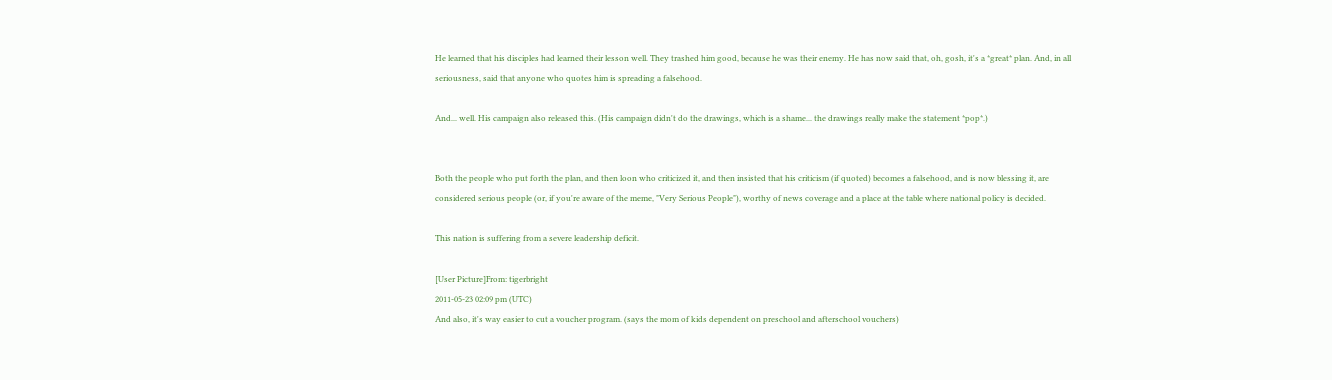He learned that his disciples had learned their lesson well. They trashed him good, because he was their enemy. He has now said that, oh, gosh, it's a *great* plan. And, in all seriousness, said that anyone who quotes him is spreading a falsehood.

And... well. His campaign also released this. (His campaign didn't do the drawings, which is a shame... the drawings really make the statement *pop*.)


Both the people who put forth the plan, and then loon who criticized it, and then insisted that his criticism (if quoted) becomes a falsehood, and is now blessing it, are considered serious people (or, if you're aware of the meme, "Very Serious People"), worthy of news coverage and a place at the table where national policy is decided.

This nation is suffering from a severe leadership deficit.

[User Picture]From: tigerbright
2011-05-23 02:09 pm (UTC)
And also, it's way easier to cut a voucher program. (says the mom of kids dependent on preschool and afterschool vouchers)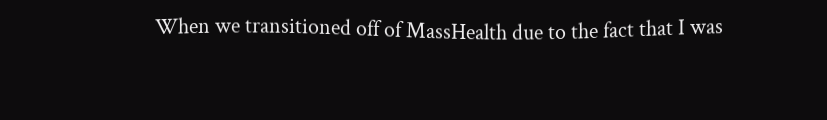When we transitioned off of MassHealth due to the fact that I was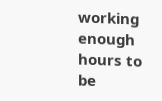working enough hours to be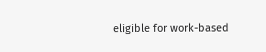eligible for work-based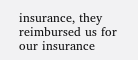insurance, they reimbursed us for our insurance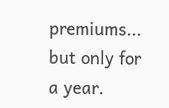premiums... but only for a year.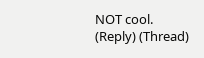NOT cool.
(Reply) (Thread)